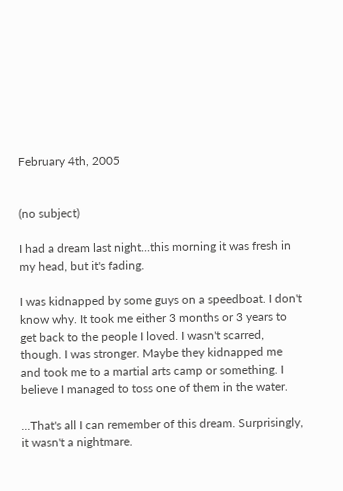February 4th, 2005


(no subject)

I had a dream last night...this morning it was fresh in my head, but it's fading.

I was kidnapped by some guys on a speedboat. I don't know why. It took me either 3 months or 3 years to get back to the people I loved. I wasn't scarred, though. I was stronger. Maybe they kidnapped me and took me to a martial arts camp or something. I believe I managed to toss one of them in the water.

...That's all I can remember of this dream. Surprisingly, it wasn't a nightmare.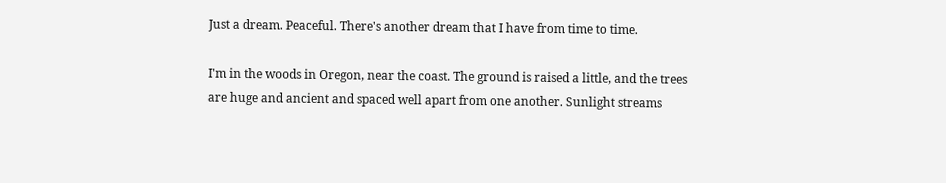Just a dream. Peaceful. There's another dream that I have from time to time.

I'm in the woods in Oregon, near the coast. The ground is raised a little, and the trees are huge and ancient and spaced well apart from one another. Sunlight streams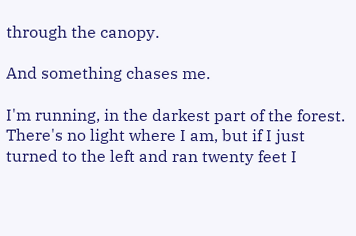through the canopy.

And something chases me.

I'm running, in the darkest part of the forest. There's no light where I am, but if I just turned to the left and ran twenty feet I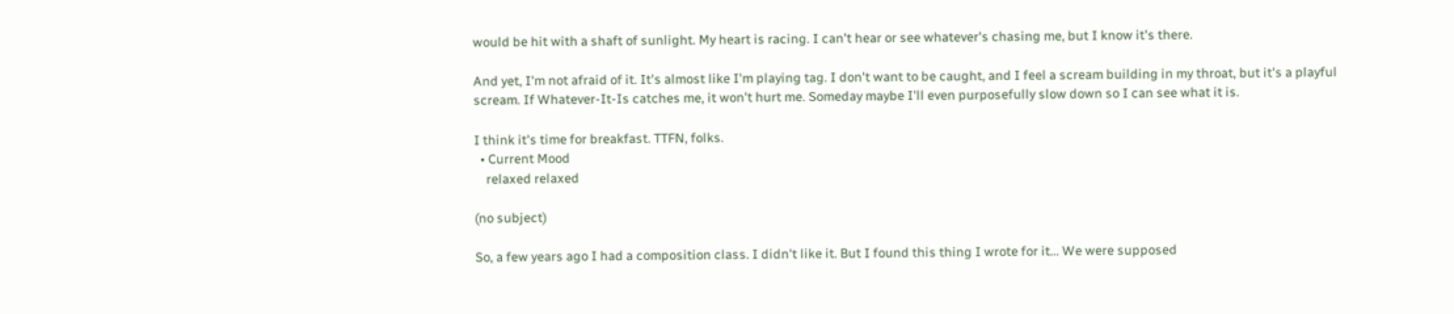would be hit with a shaft of sunlight. My heart is racing. I can't hear or see whatever's chasing me, but I know it's there.

And yet, I'm not afraid of it. It's almost like I'm playing tag. I don't want to be caught, and I feel a scream building in my throat, but it's a playful scream. If Whatever-It-Is catches me, it won't hurt me. Someday maybe I'll even purposefully slow down so I can see what it is.

I think it's time for breakfast. TTFN, folks.
  • Current Mood
    relaxed relaxed

(no subject)

So, a few years ago I had a composition class. I didn't like it. But I found this thing I wrote for it... We were supposed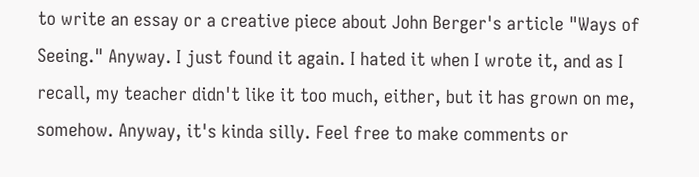to write an essay or a creative piece about John Berger's article "Ways of Seeing." Anyway. I just found it again. I hated it when I wrote it, and as I recall, my teacher didn't like it too much, either, but it has grown on me, somehow. Anyway, it's kinda silly. Feel free to make comments or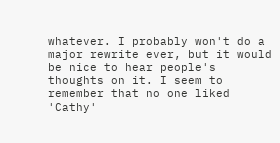whatever. I probably won't do a major rewrite ever, but it would be nice to hear people's thoughts on it. I seem to remember that no one liked 'Cathy'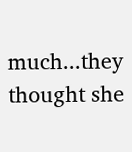much...they thought she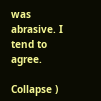was abrasive. I tend to agree.

Collapse )